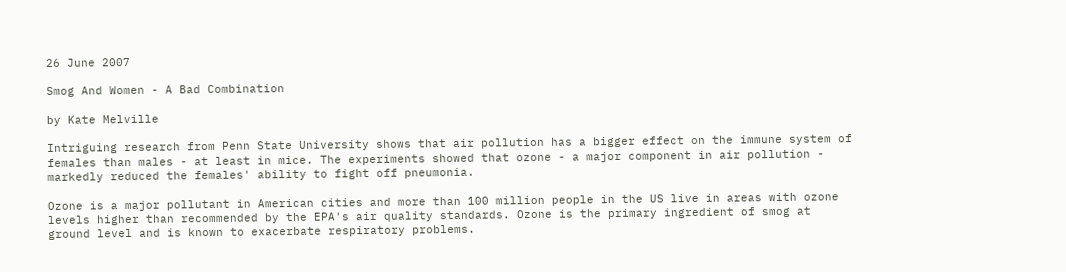26 June 2007

Smog And Women - A Bad Combination

by Kate Melville

Intriguing research from Penn State University shows that air pollution has a bigger effect on the immune system of females than males - at least in mice. The experiments showed that ozone - a major component in air pollution - markedly reduced the females' ability to fight off pneumonia.

Ozone is a major pollutant in American cities and more than 100 million people in the US live in areas with ozone levels higher than recommended by the EPA's air quality standards. Ozone is the primary ingredient of smog at ground level and is known to exacerbate respiratory problems.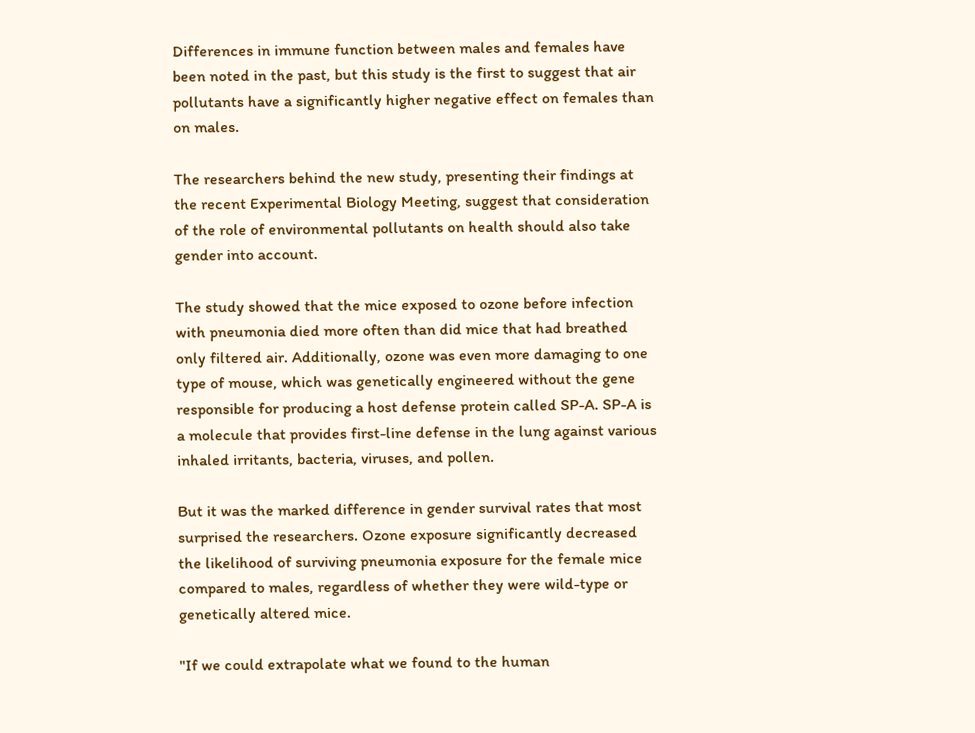Differences in immune function between males and females have been noted in the past, but this study is the first to suggest that air pollutants have a significantly higher negative effect on females than on males.

The researchers behind the new study, presenting their findings at the recent Experimental Biology Meeting, suggest that consideration of the role of environmental pollutants on health should also take gender into account.

The study showed that the mice exposed to ozone before infection with pneumonia died more often than did mice that had breathed only filtered air. Additionally, ozone was even more damaging to one type of mouse, which was genetically engineered without the gene responsible for producing a host defense protein called SP-A. SP-A is a molecule that provides first-line defense in the lung against various inhaled irritants, bacteria, viruses, and pollen.

But it was the marked difference in gender survival rates that most surprised the researchers. Ozone exposure significantly decreased the likelihood of surviving pneumonia exposure for the female mice compared to males, regardless of whether they were wild-type or genetically altered mice.

"If we could extrapolate what we found to the human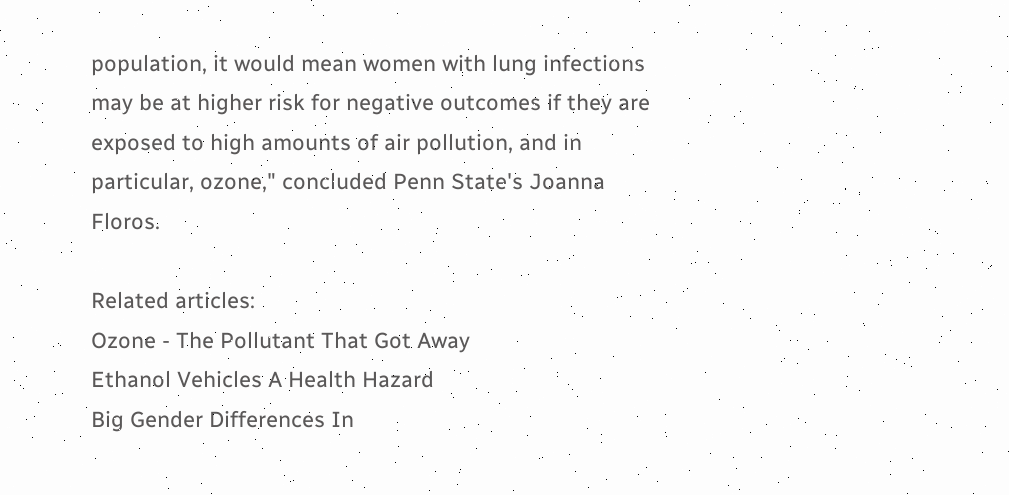population, it would mean women with lung infections may be at higher risk for negative outcomes if they are exposed to high amounts of air pollution, and in particular, ozone," concluded Penn State's Joanna Floros.

Related articles:
Ozone - The Pollutant That Got Away
Ethanol Vehicles A Health Hazard
Big Gender Differences In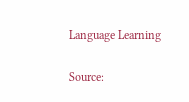Language Learning

Source: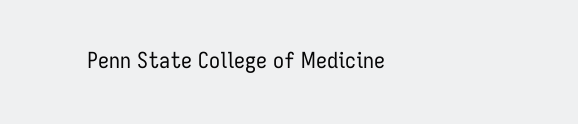Penn State College of Medicine